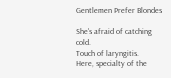Gentlemen Prefer Blondes

She's afraid of catching cold.
Touch of laryngitis.
Here, specialty of the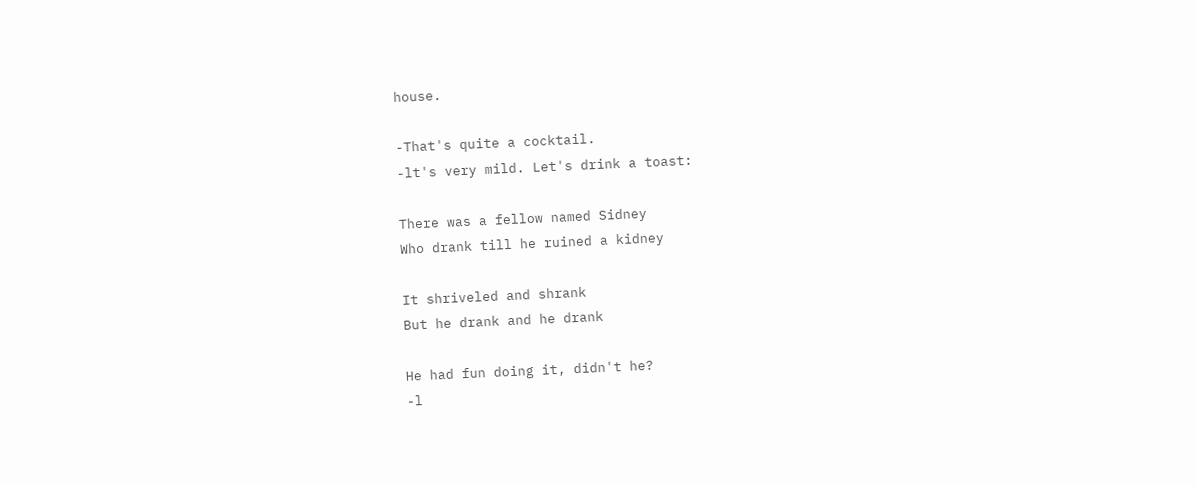house.

-That's quite a cocktail.
-lt's very mild. Let's drink a toast:

There was a fellow named Sidney
Who drank till he ruined a kidney

It shriveled and shrank
But he drank and he drank

He had fun doing it, didn't he?
-l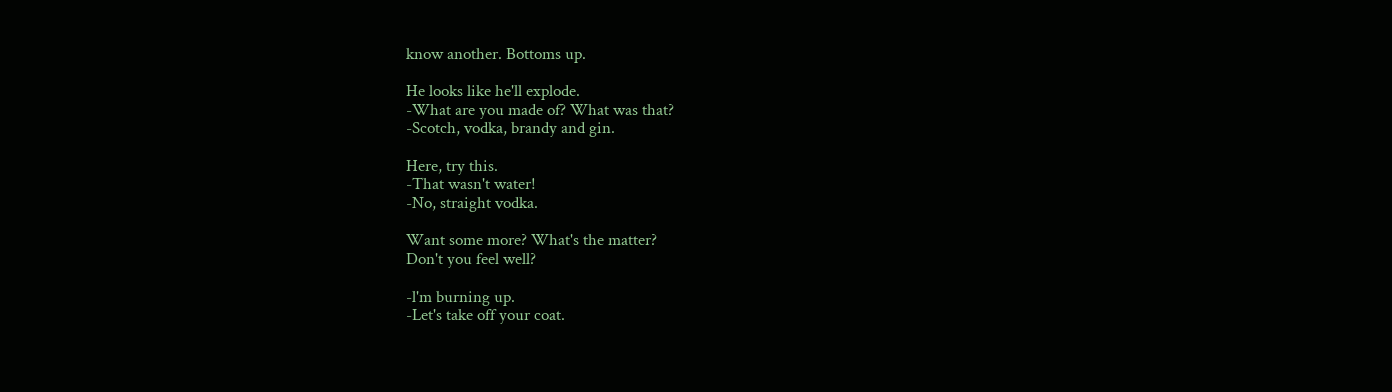know another. Bottoms up.

He looks like he'll explode.
-What are you made of? What was that?
-Scotch, vodka, brandy and gin.

Here, try this.
-That wasn't water!
-No, straight vodka.

Want some more? What's the matter?
Don't you feel well?

-l'm burning up.
-Let's take off your coat.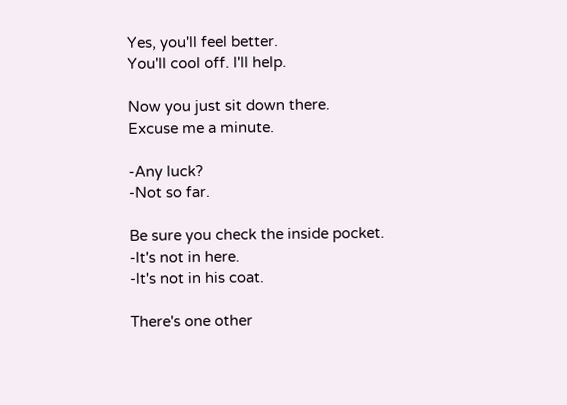Yes, you'll feel better.
You'll cool off. l'll help.

Now you just sit down there.
Excuse me a minute.

-Any luck?
-Not so far.

Be sure you check the inside pocket.
-lt's not in here.
-lt's not in his coat.

There's one other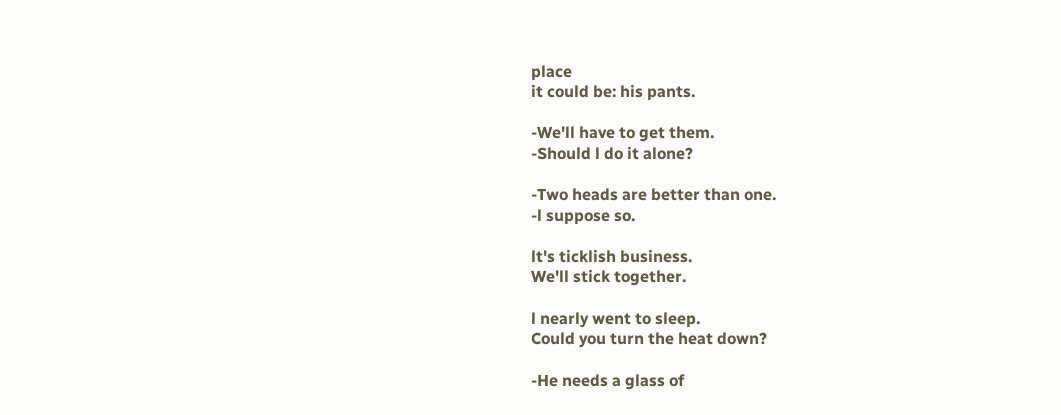place
it could be: his pants.

-We'll have to get them.
-Should l do it alone?

-Two heads are better than one.
-l suppose so.

lt's ticklish business.
We'll stick together.

l nearly went to sleep.
Could you turn the heat down?

-He needs a glass of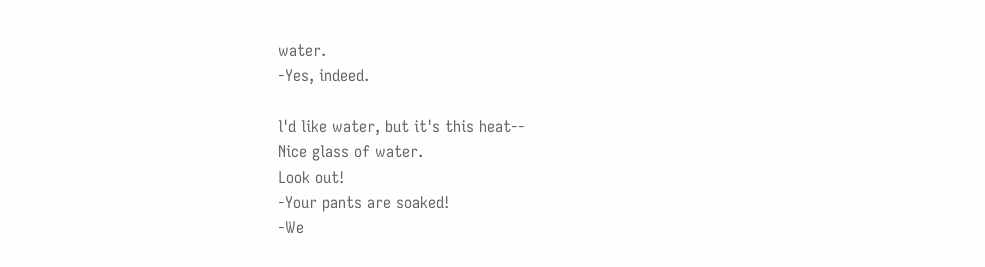water.
-Yes, indeed.

l'd like water, but it's this heat--
Nice glass of water.
Look out!
-Your pants are soaked!
-We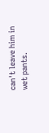can't leave him in wet pants.